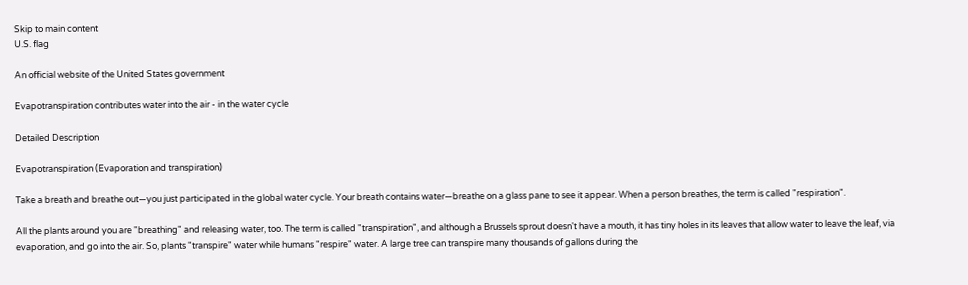Skip to main content
U.S. flag

An official website of the United States government

Evapotranspiration contributes water into the air - in the water cycle

Detailed Description

Evapotranspiration (Evaporation and transpiration)

Take a breath and breathe out—you just participated in the global water cycle. Your breath contains water—breathe on a glass pane to see it appear. When a person breathes, the term is called "respiration".

All the plants around you are "breathing" and releasing water, too. The term is called "transpiration", and although a Brussels sprout doesn't have a mouth, it has tiny holes in its leaves that allow water to leave the leaf, via evaporation, and go into the air. So, plants "transpire" water while humans "respire" water. A large tree can transpire many thousands of gallons during the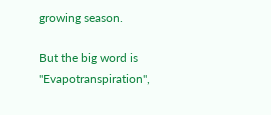growing season.

But the big word is "Evapotranspiration",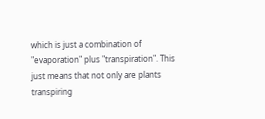which is just a combination of "evaporation" plus "transpiration". This just means that not only are plants transpiring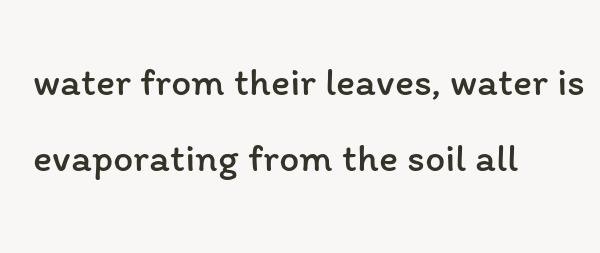water from their leaves, water is evaporating from the soil all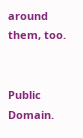around them, too.


Public Domain.